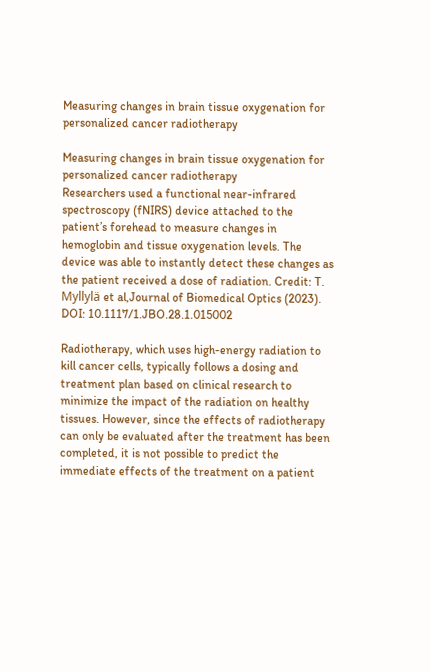Measuring changes in brain tissue oxygenation for personalized cancer radiotherapy

Measuring changes in brain tissue oxygenation for personalized cancer radiotherapy
Researchers used a functional near-infrared spectroscopy (fNIRS) device attached to the patient’s forehead to measure changes in hemoglobin and tissue oxygenation levels. The device was able to instantly detect these changes as the patient received a dose of radiation. Credit: T. Myllylä et al,Journal of Biomedical Optics (2023). DOI: 10.1117/1.JBO.28.1.015002

Radiotherapy, which uses high-energy radiation to kill cancer cells, typically follows a dosing and treatment plan based on clinical research to minimize the impact of the radiation on healthy tissues. However, since the effects of radiotherapy can only be evaluated after the treatment has been completed, it is not possible to predict the immediate effects of the treatment on a patient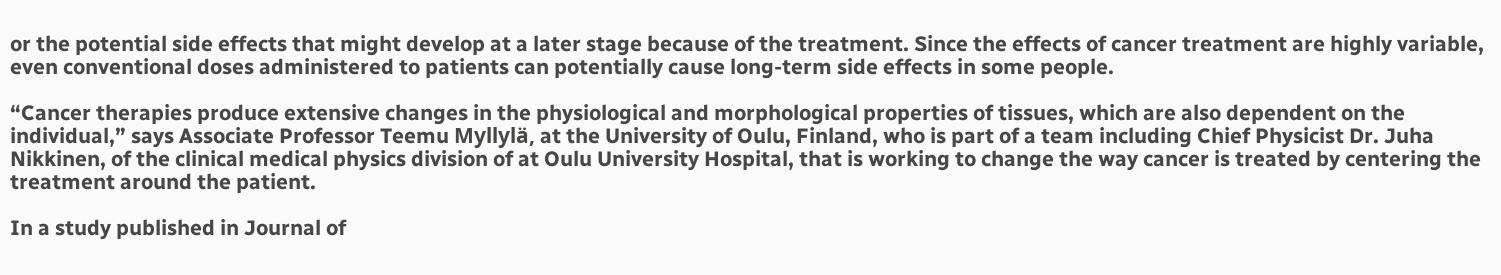or the potential side effects that might develop at a later stage because of the treatment. Since the effects of cancer treatment are highly variable, even conventional doses administered to patients can potentially cause long-term side effects in some people.

“Cancer therapies produce extensive changes in the physiological and morphological properties of tissues, which are also dependent on the individual,” says Associate Professor Teemu Myllylä, at the University of Oulu, Finland, who is part of a team including Chief Physicist Dr. Juha Nikkinen, of the clinical medical physics division of at Oulu University Hospital, that is working to change the way cancer is treated by centering the treatment around the patient.

In a study published in Journal of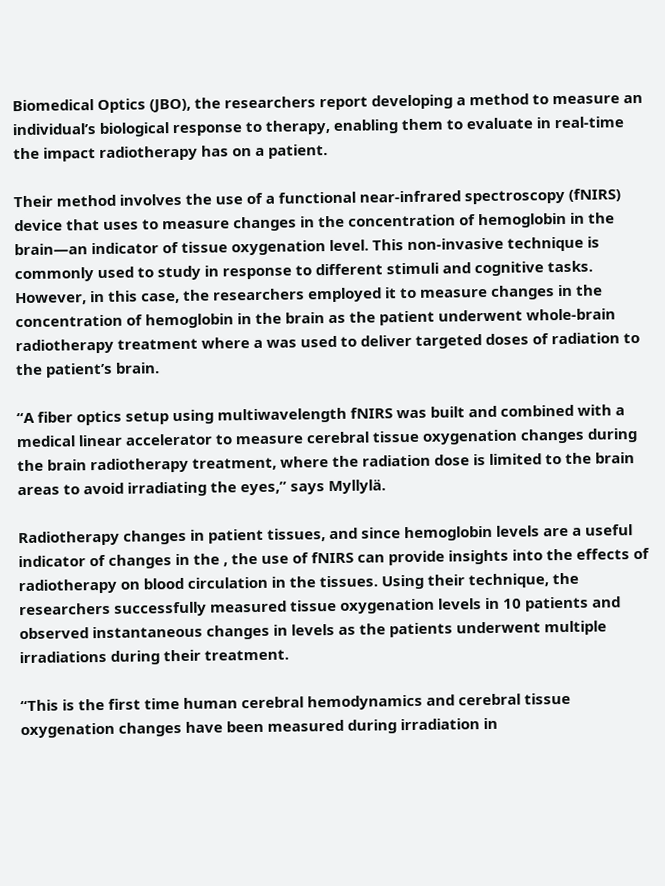Biomedical Optics (JBO), the researchers report developing a method to measure an individual’s biological response to therapy, enabling them to evaluate in real-time the impact radiotherapy has on a patient.

Their method involves the use of a functional near-infrared spectroscopy (fNIRS) device that uses to measure changes in the concentration of hemoglobin in the brain—an indicator of tissue oxygenation level. This non-invasive technique is commonly used to study in response to different stimuli and cognitive tasks. However, in this case, the researchers employed it to measure changes in the concentration of hemoglobin in the brain as the patient underwent whole-brain radiotherapy treatment where a was used to deliver targeted doses of radiation to the patient’s brain.

“A fiber optics setup using multiwavelength fNIRS was built and combined with a medical linear accelerator to measure cerebral tissue oxygenation changes during the brain radiotherapy treatment, where the radiation dose is limited to the brain areas to avoid irradiating the eyes,” says Myllylä.

Radiotherapy changes in patient tissues, and since hemoglobin levels are a useful indicator of changes in the , the use of fNIRS can provide insights into the effects of radiotherapy on blood circulation in the tissues. Using their technique, the researchers successfully measured tissue oxygenation levels in 10 patients and observed instantaneous changes in levels as the patients underwent multiple irradiations during their treatment.

“This is the first time human cerebral hemodynamics and cerebral tissue oxygenation changes have been measured during irradiation in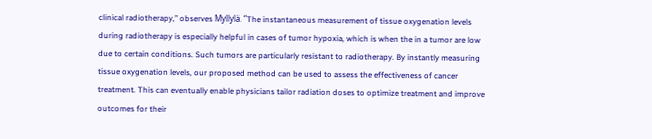clinical radiotherapy,” observes Myllylä. “The instantaneous measurement of tissue oxygenation levels during radiotherapy is especially helpful in cases of tumor hypoxia, which is when the in a tumor are low due to certain conditions. Such tumors are particularly resistant to radiotherapy. By instantly measuring tissue oxygenation levels, our proposed method can be used to assess the effectiveness of cancer treatment. This can eventually enable physicians tailor radiation doses to optimize treatment and improve outcomes for their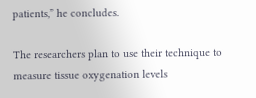patients,” he concludes.

The researchers plan to use their technique to measure tissue oxygenation levels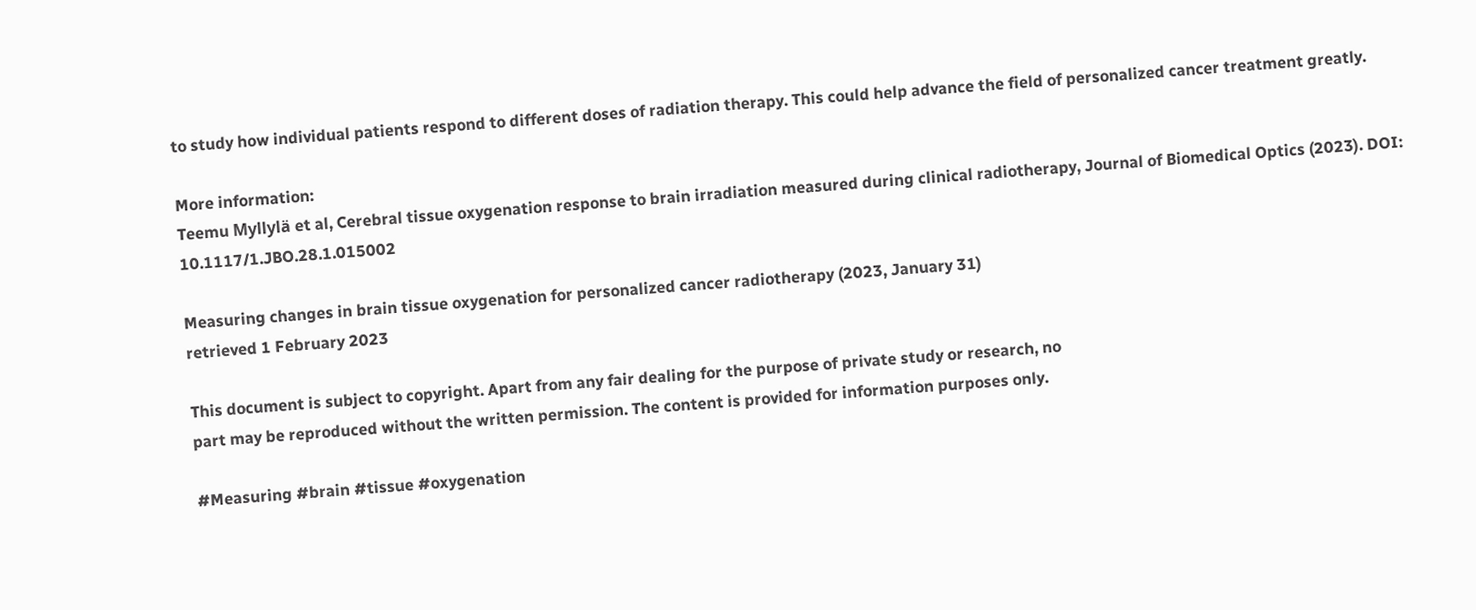to study how individual patients respond to different doses of radiation therapy. This could help advance the field of personalized cancer treatment greatly.

More information:
Teemu Myllylä et al, Cerebral tissue oxygenation response to brain irradiation measured during clinical radiotherapy, Journal of Biomedical Optics (2023). DOI: 10.1117/1.JBO.28.1.015002

Measuring changes in brain tissue oxygenation for personalized cancer radiotherapy (2023, January 31)
retrieved 1 February 2023

This document is subject to copyright. Apart from any fair dealing for the purpose of private study or research, no
part may be reproduced without the written permission. The content is provided for information purposes only.

#Measuring #brain #tissue #oxygenation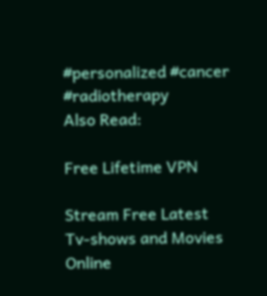#personalized #cancer #radiotherapy
Also Read:

Free Lifetime VPN

Stream Free Latest Tv-shows and Movies Online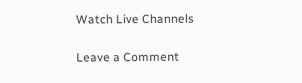Watch Live Channels

Leave a Comment